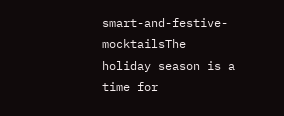smart-and-festive-mocktailsThe holiday season is a time for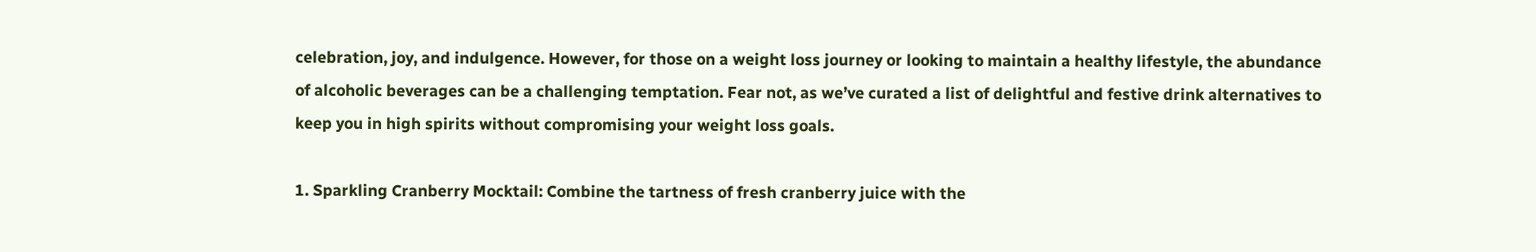celebration, joy, and indulgence. However, for those on a weight loss journey or looking to maintain a healthy lifestyle, the abundance of alcoholic beverages can be a challenging temptation. Fear not, as we’ve curated a list of delightful and festive drink alternatives to keep you in high spirits without compromising your weight loss goals.

1. Sparkling Cranberry Mocktail: Combine the tartness of fresh cranberry juice with the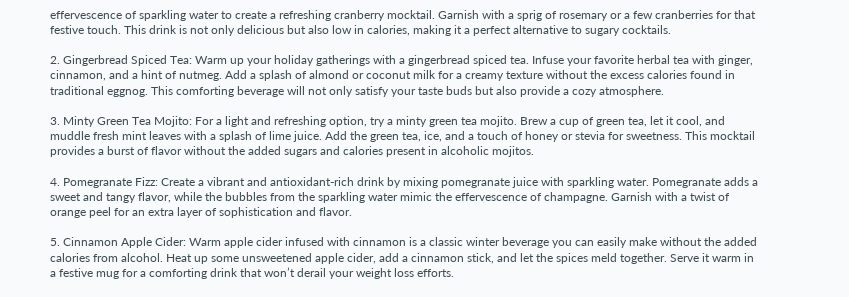effervescence of sparkling water to create a refreshing cranberry mocktail. Garnish with a sprig of rosemary or a few cranberries for that festive touch. This drink is not only delicious but also low in calories, making it a perfect alternative to sugary cocktails.

2. Gingerbread Spiced Tea: Warm up your holiday gatherings with a gingerbread spiced tea. Infuse your favorite herbal tea with ginger, cinnamon, and a hint of nutmeg. Add a splash of almond or coconut milk for a creamy texture without the excess calories found in traditional eggnog. This comforting beverage will not only satisfy your taste buds but also provide a cozy atmosphere.

3. Minty Green Tea Mojito: For a light and refreshing option, try a minty green tea mojito. Brew a cup of green tea, let it cool, and muddle fresh mint leaves with a splash of lime juice. Add the green tea, ice, and a touch of honey or stevia for sweetness. This mocktail provides a burst of flavor without the added sugars and calories present in alcoholic mojitos.

4. Pomegranate Fizz: Create a vibrant and antioxidant-rich drink by mixing pomegranate juice with sparkling water. Pomegranate adds a sweet and tangy flavor, while the bubbles from the sparkling water mimic the effervescence of champagne. Garnish with a twist of orange peel for an extra layer of sophistication and flavor.

5. Cinnamon Apple Cider: Warm apple cider infused with cinnamon is a classic winter beverage you can easily make without the added calories from alcohol. Heat up some unsweetened apple cider, add a cinnamon stick, and let the spices meld together. Serve it warm in a festive mug for a comforting drink that won’t derail your weight loss efforts.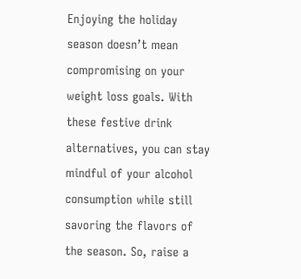Enjoying the holiday season doesn’t mean compromising on your weight loss goals. With these festive drink alternatives, you can stay mindful of your alcohol consumption while still savoring the flavors of the season. So, raise a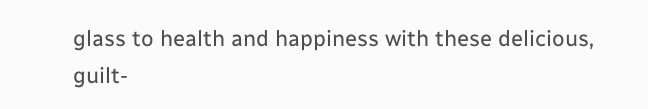glass to health and happiness with these delicious, guilt-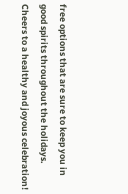free options that are sure to keep you in good spirits throughout the holidays. Cheers to a healthy and joyous celebration!